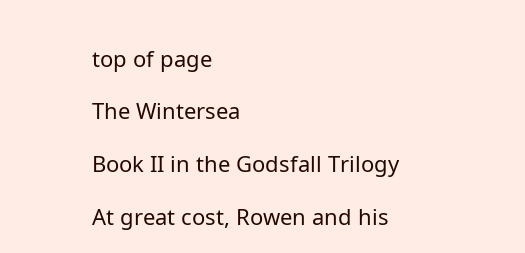top of page

The Wintersea

Book II in the Godsfall Trilogy

At great cost, Rowen and his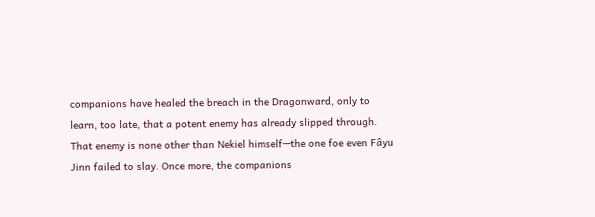companions have healed the breach in the Dragonward, only to learn, too late, that a potent enemy has already slipped through. That enemy is none other than Nekiel himself—the one foe even Fâyu Jinn failed to slay. Once more, the companions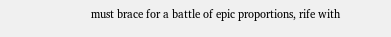must brace for a battle of epic proportions, rife with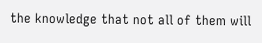the knowledge that not all of them will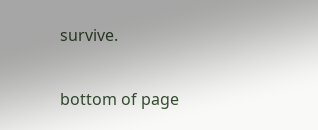survive.

bottom of page